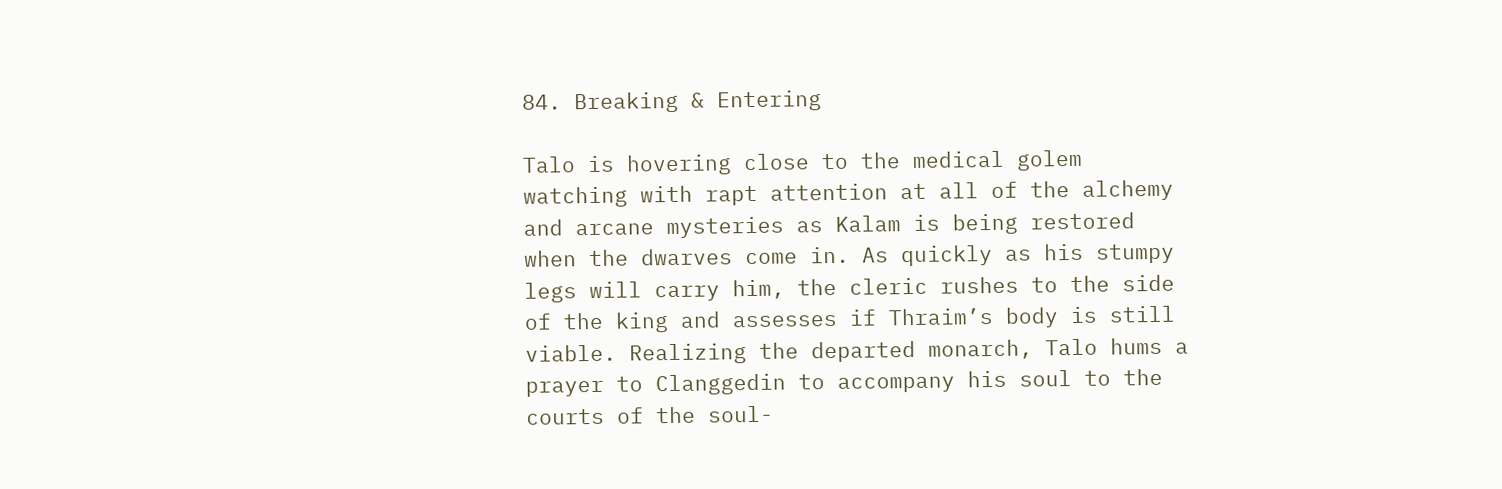84. Breaking & Entering

Talo is hovering close to the medical golem watching with rapt attention at all of the alchemy and arcane mysteries as Kalam is being restored when the dwarves come in. As quickly as his stumpy legs will carry him, the cleric rushes to the side of the king and assesses if Thraim’s body is still viable. Realizing the departed monarch, Talo hums a prayer to Clanggedin to accompany his soul to the courts of the soul-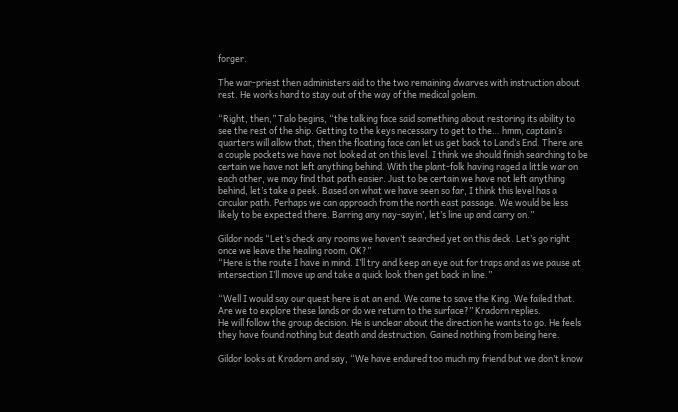forger.

The war-priest then administers aid to the two remaining dwarves with instruction about rest. He works hard to stay out of the way of the medical golem.

“Right, then,” Talo begins, “the talking face said something about restoring its ability to see the rest of the ship. Getting to the keys necessary to get to the… hmm, captain’s quarters will allow that, then the floating face can let us get back to Land’s End. There are a couple pockets we have not looked at on this level. I think we should finish searching to be certain we have not left anything behind. With the plant-folk having raged a little war on each other, we may find that path easier. Just to be certain we have not left anything behind, let’s take a peek. Based on what we have seen so far, I think this level has a circular path. Perhaps we can approach from the north east passage. We would be less likely to be expected there. Barring any nay-sayin’, let’s line up and carry on.”

Gildor nods “Let’s check any rooms we haven’t searched yet on this deck. Let’s go right once we leave the healing room. OK?”
“Here is the route I have in mind. I’ll try and keep an eye out for traps and as we pause at intersection I’ll move up and take a quick look then get back in line.”

“Well I would say our quest here is at an end. We came to save the King. We failed that. Are we to explore these lands or do we return to the surface?” Kradorn replies.
He will follow the group decision. He is unclear about the direction he wants to go. He feels they have found nothing but death and destruction. Gained nothing from being here.

Gildor looks at Kradorn and say, “We have endured too much my friend but we don’t know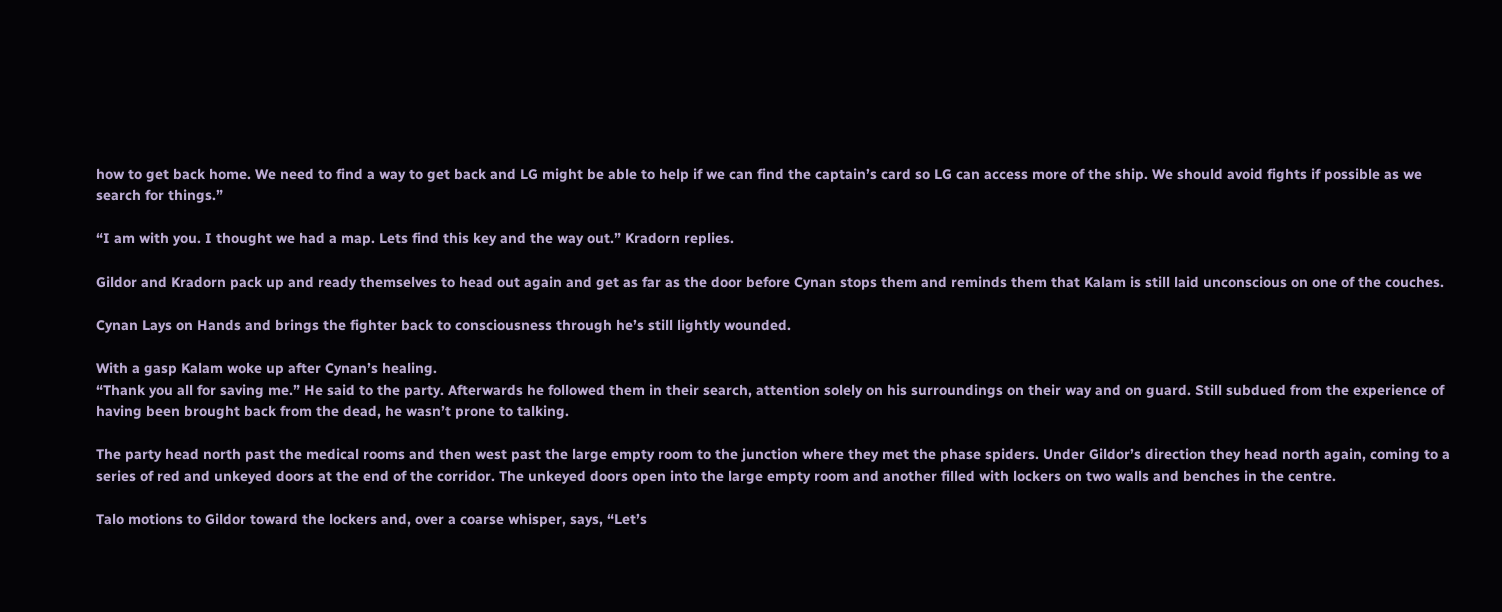how to get back home. We need to find a way to get back and LG might be able to help if we can find the captain’s card so LG can access more of the ship. We should avoid fights if possible as we search for things.”

“I am with you. I thought we had a map. Lets find this key and the way out.” Kradorn replies.

Gildor and Kradorn pack up and ready themselves to head out again and get as far as the door before Cynan stops them and reminds them that Kalam is still laid unconscious on one of the couches.

Cynan Lays on Hands and brings the fighter back to consciousness through he’s still lightly wounded.

With a gasp Kalam woke up after Cynan’s healing.
“Thank you all for saving me.” He said to the party. Afterwards he followed them in their search, attention solely on his surroundings on their way and on guard. Still subdued from the experience of having been brought back from the dead, he wasn’t prone to talking.

The party head north past the medical rooms and then west past the large empty room to the junction where they met the phase spiders. Under Gildor’s direction they head north again, coming to a series of red and unkeyed doors at the end of the corridor. The unkeyed doors open into the large empty room and another filled with lockers on two walls and benches in the centre.

Talo motions to Gildor toward the lockers and, over a coarse whisper, says, “Let’s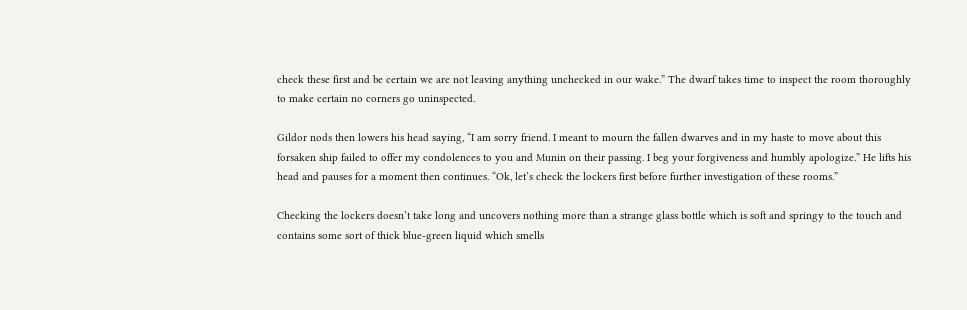check these first and be certain we are not leaving anything unchecked in our wake.” The dwarf takes time to inspect the room thoroughly to make certain no corners go uninspected.

Gildor nods then lowers his head saying, “I am sorry friend. I meant to mourn the fallen dwarves and in my haste to move about this forsaken ship failed to offer my condolences to you and Munin on their passing. I beg your forgiveness and humbly apologize.” He lifts his head and pauses for a moment then continues. “Ok, let’s check the lockers first before further investigation of these rooms.”

Checking the lockers doesn’t take long and uncovers nothing more than a strange glass bottle which is soft and springy to the touch and contains some sort of thick blue-green liquid which smells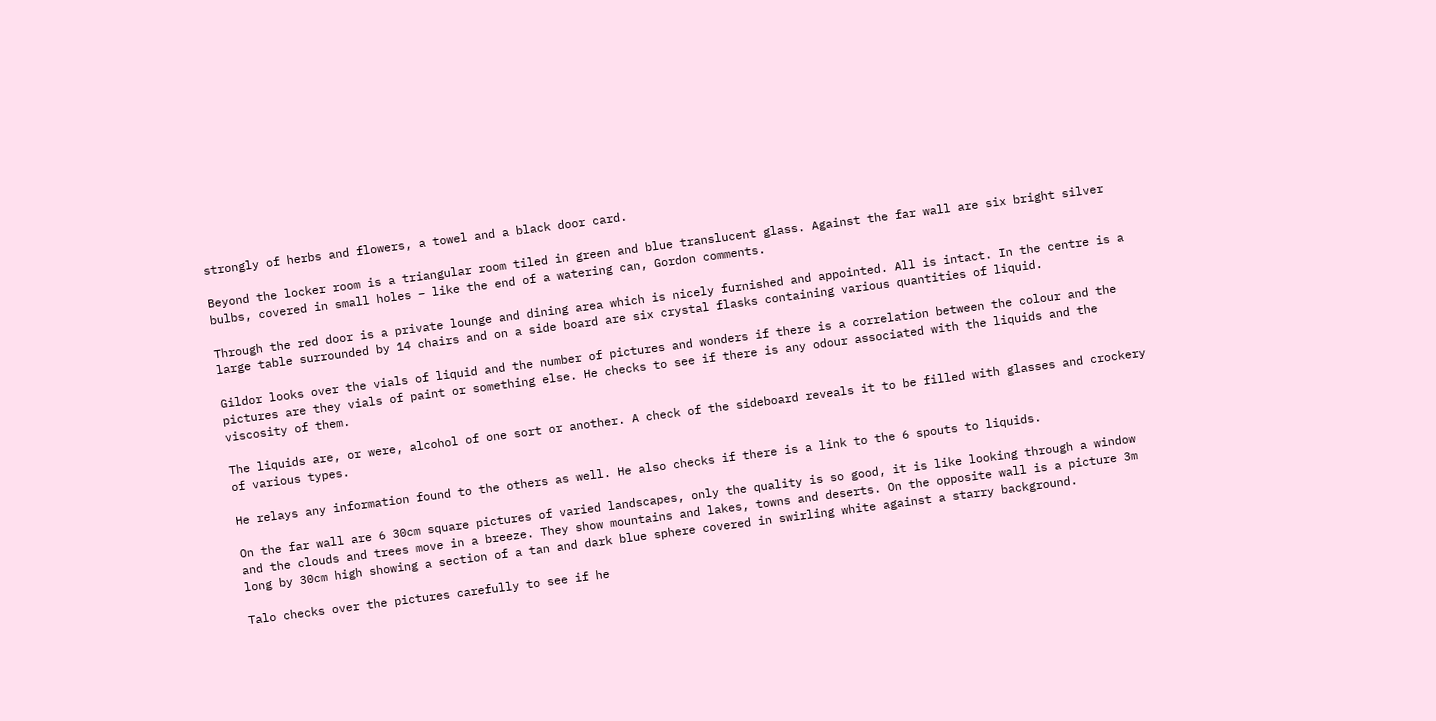strongly of herbs and flowers, a towel and a black door card.

Beyond the locker room is a triangular room tiled in green and blue translucent glass. Against the far wall are six bright silver bulbs, covered in small holes – like the end of a watering can, Gordon comments.

Through the red door is a private lounge and dining area which is nicely furnished and appointed. All is intact. In the centre is a large table surrounded by 14 chairs and on a side board are six crystal flasks containing various quantities of liquid.

Gildor looks over the vials of liquid and the number of pictures and wonders if there is a correlation between the colour and the pictures are they vials of paint or something else. He checks to see if there is any odour associated with the liquids and the viscosity of them.

The liquids are, or were, alcohol of one sort or another. A check of the sideboard reveals it to be filled with glasses and crockery of various types.

He relays any information found to the others as well. He also checks if there is a link to the 6 spouts to liquids.

On the far wall are 6 30cm square pictures of varied landscapes, only the quality is so good, it is like looking through a window and the clouds and trees move in a breeze. They show mountains and lakes, towns and deserts. On the opposite wall is a picture 3m long by 30cm high showing a section of a tan and dark blue sphere covered in swirling white against a starry background.

Talo checks over the pictures carefully to see if he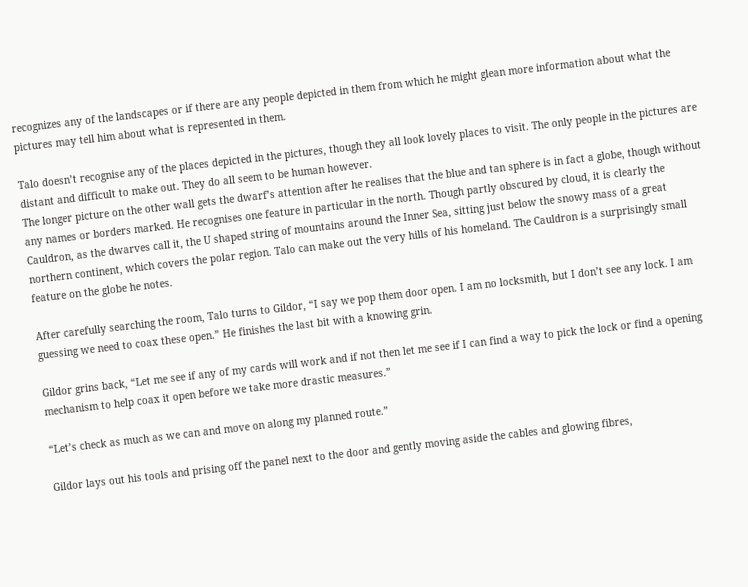recognizes any of the landscapes or if there are any people depicted in them from which he might glean more information about what the pictures may tell him about what is represented in them.

Talo doesn’t recognise any of the places depicted in the pictures, though they all look lovely places to visit. The only people in the pictures are distant and difficult to make out. They do all seem to be human however.
The longer picture on the other wall gets the dwarf’s attention after he realises that the blue and tan sphere is in fact a globe, though without any names or borders marked. He recognises one feature in particular in the north. Though partly obscured by cloud, it is clearly the Cauldron, as the dwarves call it, the U shaped string of mountains around the Inner Sea, sitting just below the snowy mass of a great northern continent, which covers the polar region. Talo can make out the very hills of his homeland. The Cauldron is a surprisingly small feature on the globe he notes.

After carefully searching the room, Talo turns to Gildor, “I say we pop them door open. I am no locksmith, but I don’t see any lock. I am guessing we need to coax these open.” He finishes the last bit with a knowing grin.

Gildor grins back, “Let me see if any of my cards will work and if not then let me see if I can find a way to pick the lock or find a opening mechanism to help coax it open before we take more drastic measures.”

“Let’s check as much as we can and move on along my planned route.”

Gildor lays out his tools and prising off the panel next to the door and gently moving aside the cables and glowing fibres,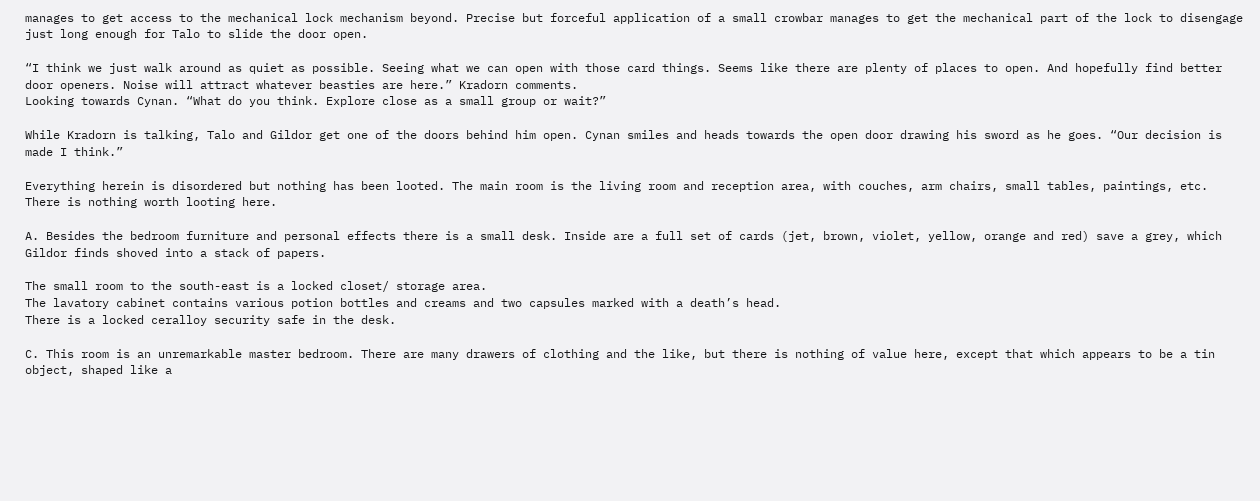manages to get access to the mechanical lock mechanism beyond. Precise but forceful application of a small crowbar manages to get the mechanical part of the lock to disengage just long enough for Talo to slide the door open.

“I think we just walk around as quiet as possible. Seeing what we can open with those card things. Seems like there are plenty of places to open. And hopefully find better door openers. Noise will attract whatever beasties are here.” Kradorn comments.
Looking towards Cynan. “What do you think. Explore close as a small group or wait?”

While Kradorn is talking, Talo and Gildor get one of the doors behind him open. Cynan smiles and heads towards the open door drawing his sword as he goes. “Our decision is made I think.”

Everything herein is disordered but nothing has been looted. The main room is the living room and reception area, with couches, arm chairs, small tables, paintings, etc. There is nothing worth looting here.

A. Besides the bedroom furniture and personal effects there is a small desk. Inside are a full set of cards (jet, brown, violet, yellow, orange and red) save a grey, which Gildor finds shoved into a stack of papers.

The small room to the south-east is a locked closet/ storage area.
The lavatory cabinet contains various potion bottles and creams and two capsules marked with a death’s head.
There is a locked ceralloy security safe in the desk.

C. This room is an unremarkable master bedroom. There are many drawers of clothing and the like, but there is nothing of value here, except that which appears to be a tin object, shaped like a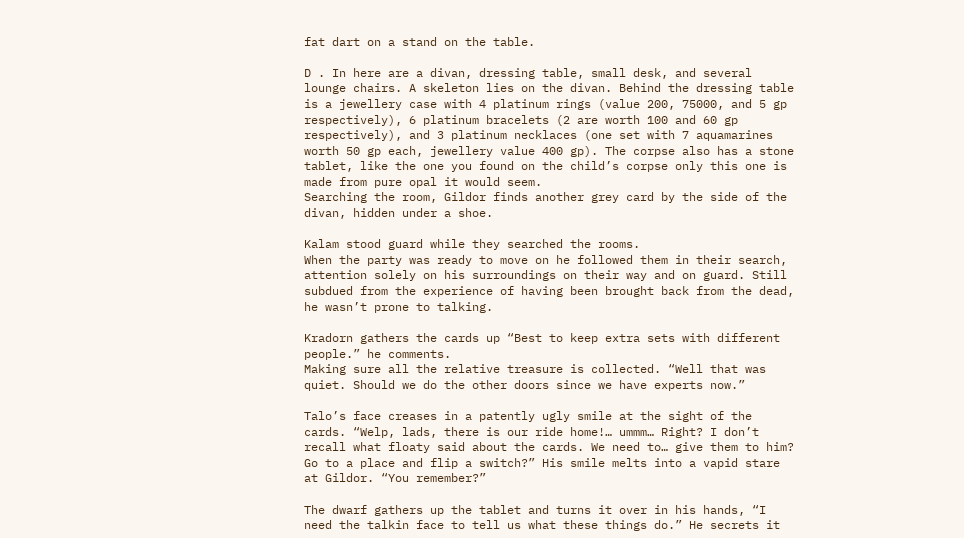fat dart on a stand on the table.

D . In here are a divan, dressing table, small desk, and several lounge chairs. A skeleton lies on the divan. Behind the dressing table is a jewellery case with 4 platinum rings (value 200, 75000, and 5 gp respectively), 6 platinum bracelets (2 are worth 100 and 60 gp respectively), and 3 platinum necklaces (one set with 7 aquamarines worth 50 gp each, jewellery value 400 gp). The corpse also has a stone tablet, like the one you found on the child’s corpse only this one is made from pure opal it would seem.
Searching the room, Gildor finds another grey card by the side of the divan, hidden under a shoe.

Kalam stood guard while they searched the rooms.
When the party was ready to move on he followed them in their search, attention solely on his surroundings on their way and on guard. Still subdued from the experience of having been brought back from the dead, he wasn’t prone to talking.

Kradorn gathers the cards up “Best to keep extra sets with different people.” he comments.
Making sure all the relative treasure is collected. “Well that was quiet. Should we do the other doors since we have experts now.”

Talo’s face creases in a patently ugly smile at the sight of the cards. “Welp, lads, there is our ride home!… ummm… Right? I don’t recall what floaty said about the cards. We need to… give them to him? Go to a place and flip a switch?” His smile melts into a vapid stare at Gildor. “You remember?”

The dwarf gathers up the tablet and turns it over in his hands, “I need the talkin face to tell us what these things do.” He secrets it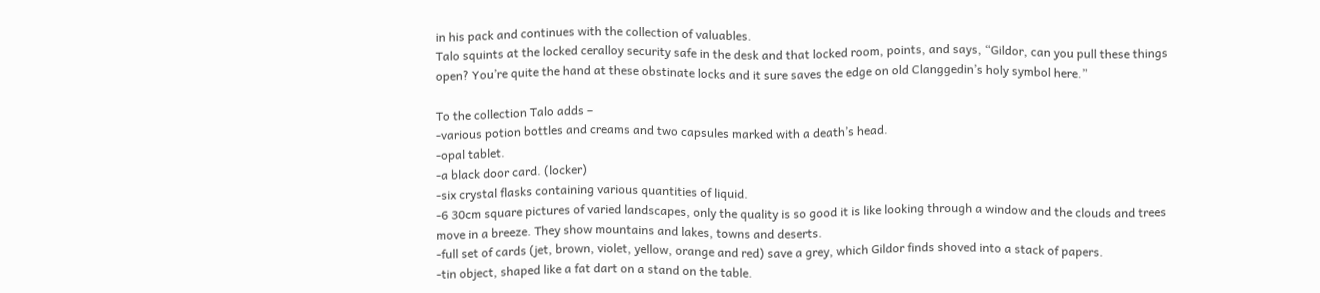in his pack and continues with the collection of valuables.
Talo squints at the locked ceralloy security safe in the desk and that locked room, points, and says, “Gildor, can you pull these things open? You’re quite the hand at these obstinate locks and it sure saves the edge on old Clanggedin’s holy symbol here.”

To the collection Talo adds –
-various potion bottles and creams and two capsules marked with a death’s head.
-opal tablet.
-a black door card. (locker)
-six crystal flasks containing various quantities of liquid.
-6 30cm square pictures of varied landscapes, only the quality is so good it is like looking through a window and the clouds and trees move in a breeze. They show mountains and lakes, towns and deserts.
-full set of cards (jet, brown, violet, yellow, orange and red) save a grey, which Gildor finds shoved into a stack of papers.
-tin object, shaped like a fat dart on a stand on the table.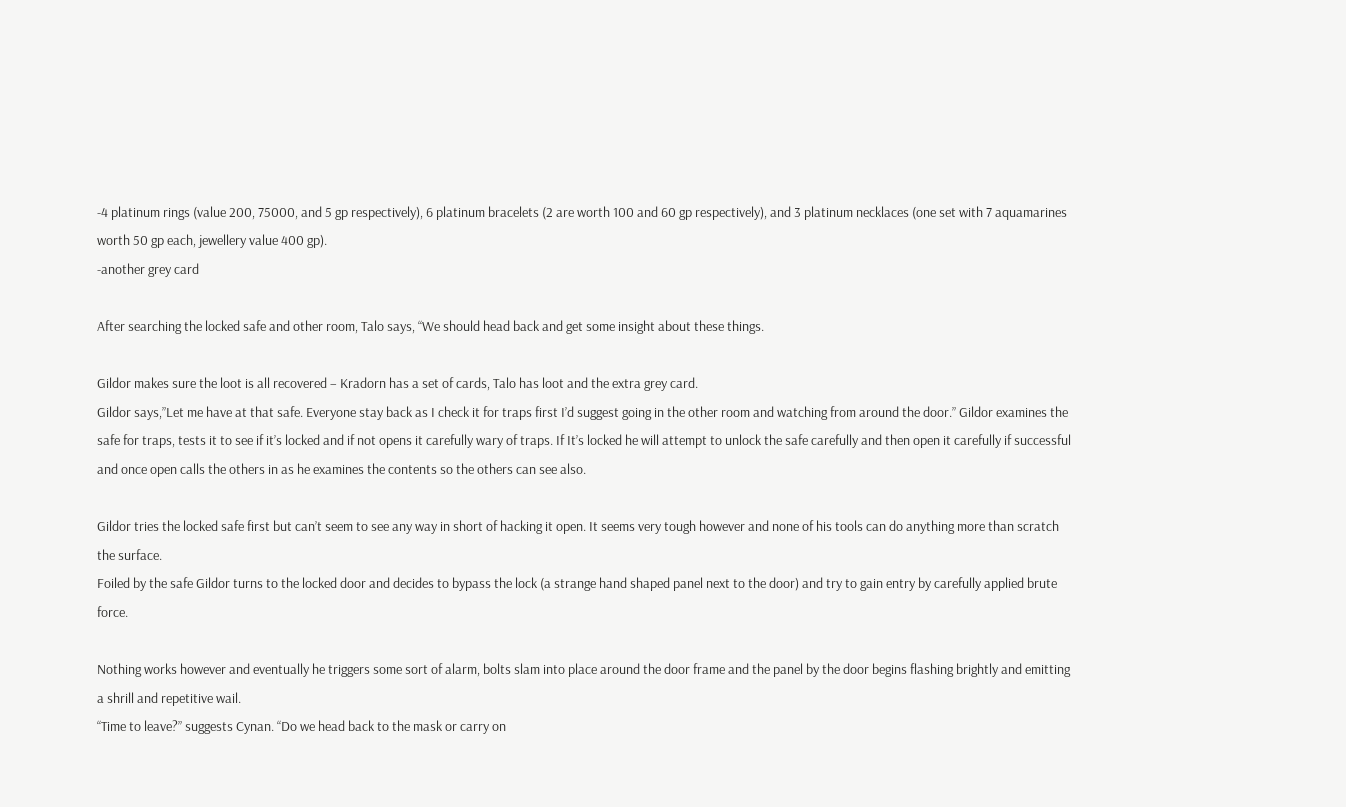-4 platinum rings (value 200, 75000, and 5 gp respectively), 6 platinum bracelets (2 are worth 100 and 60 gp respectively), and 3 platinum necklaces (one set with 7 aquamarines worth 50 gp each, jewellery value 400 gp).
-another grey card

After searching the locked safe and other room, Talo says, “We should head back and get some insight about these things.

Gildor makes sure the loot is all recovered – Kradorn has a set of cards, Talo has loot and the extra grey card.
Gildor says,”Let me have at that safe. Everyone stay back as I check it for traps first I’d suggest going in the other room and watching from around the door.” Gildor examines the safe for traps, tests it to see if it’s locked and if not opens it carefully wary of traps. If It’s locked he will attempt to unlock the safe carefully and then open it carefully if successful and once open calls the others in as he examines the contents so the others can see also.

Gildor tries the locked safe first but can’t seem to see any way in short of hacking it open. It seems very tough however and none of his tools can do anything more than scratch the surface.
Foiled by the safe Gildor turns to the locked door and decides to bypass the lock (a strange hand shaped panel next to the door) and try to gain entry by carefully applied brute force.

Nothing works however and eventually he triggers some sort of alarm, bolts slam into place around the door frame and the panel by the door begins flashing brightly and emitting a shrill and repetitive wail.
“Time to leave?” suggests Cynan. “Do we head back to the mask or carry on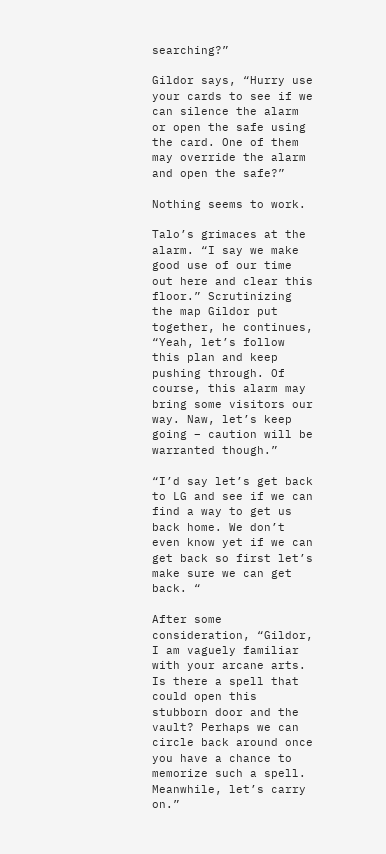searching?”

Gildor says, “Hurry use your cards to see if we can silence the alarm or open the safe using the card. One of them may override the alarm and open the safe?”

Nothing seems to work.

Talo’s grimaces at the alarm. “I say we make good use of our time out here and clear this floor.” Scrutinizing the map Gildor put together, he continues, “Yeah, let’s follow this plan and keep pushing through. Of course, this alarm may bring some visitors our way. Naw, let’s keep going – caution will be warranted though.”

“I’d say let’s get back to LG and see if we can find a way to get us back home. We don’t even know yet if we can get back so first let’s make sure we can get back. “

After some consideration, “Gildor, I am vaguely familiar with your arcane arts. Is there a spell that could open this stubborn door and the vault? Perhaps we can circle back around once you have a chance to memorize such a spell. Meanwhile, let’s carry on.”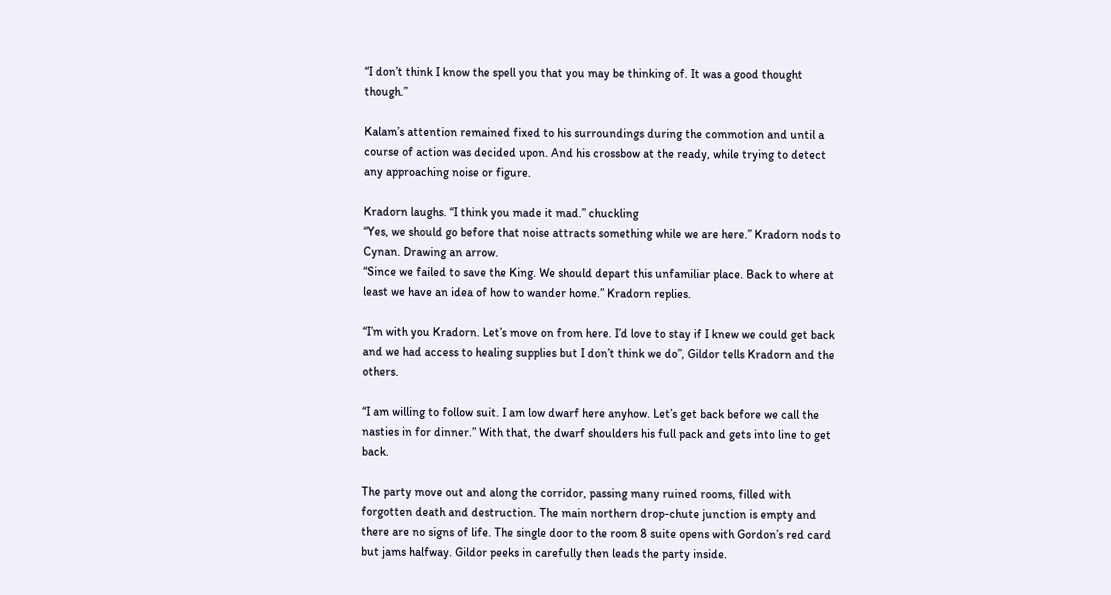“I don’t think I know the spell you that you may be thinking of. It was a good thought though.”

Kalam’s attention remained fixed to his surroundings during the commotion and until a course of action was decided upon. And his crossbow at the ready, while trying to detect any approaching noise or figure.

Kradorn laughs. “I think you made it mad.” chuckling
“Yes, we should go before that noise attracts something while we are here.” Kradorn nods to Cynan. Drawing an arrow.
“Since we failed to save the King. We should depart this unfamiliar place. Back to where at least we have an idea of how to wander home.” Kradorn replies.

“I’m with you Kradorn. Let’s move on from here. I’d love to stay if I knew we could get back and we had access to healing supplies but I don’t think we do”, Gildor tells Kradorn and the others.

“I am willing to follow suit. I am low dwarf here anyhow. Let’s get back before we call the nasties in for dinner.” With that, the dwarf shoulders his full pack and gets into line to get back.

The party move out and along the corridor, passing many ruined rooms, filled with forgotten death and destruction. The main northern drop-chute junction is empty and there are no signs of life. The single door to the room 8 suite opens with Gordon’s red card but jams halfway. Gildor peeks in carefully then leads the party inside.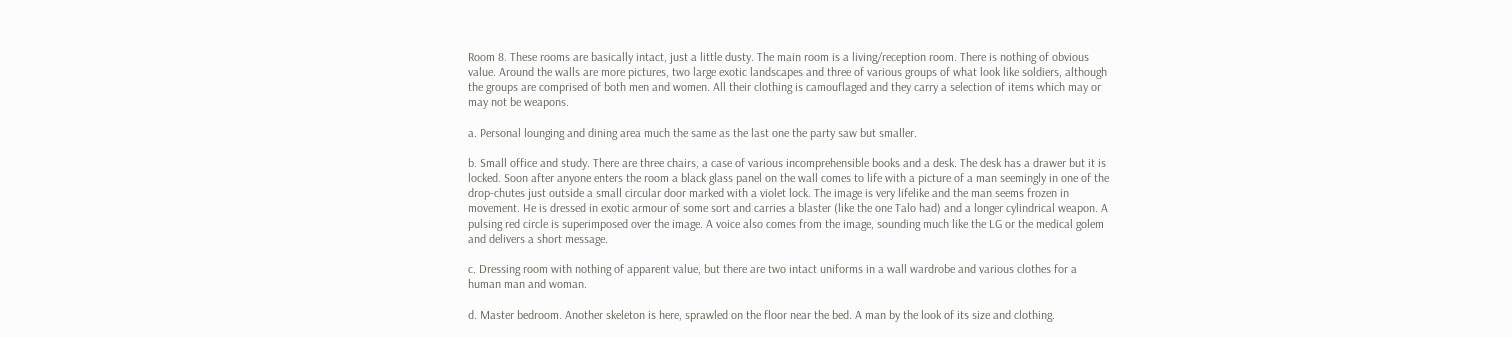Room 8. These rooms are basically intact, just a little dusty. The main room is a living/reception room. There is nothing of obvious value. Around the walls are more pictures, two large exotic landscapes and three of various groups of what look like soldiers, although the groups are comprised of both men and women. All their clothing is camouflaged and they carry a selection of items which may or may not be weapons.

a. Personal lounging and dining area much the same as the last one the party saw but smaller.

b. Small office and study. There are three chairs, a case of various incomprehensible books and a desk. The desk has a drawer but it is locked. Soon after anyone enters the room a black glass panel on the wall comes to life with a picture of a man seemingly in one of the drop-chutes just outside a small circular door marked with a violet lock. The image is very lifelike and the man seems frozen in movement. He is dressed in exotic armour of some sort and carries a blaster (like the one Talo had) and a longer cylindrical weapon. A pulsing red circle is superimposed over the image. A voice also comes from the image, sounding much like the LG or the medical golem and delivers a short message.

c. Dressing room with nothing of apparent value, but there are two intact uniforms in a wall wardrobe and various clothes for a human man and woman.

d. Master bedroom. Another skeleton is here, sprawled on the floor near the bed. A man by the look of its size and clothing.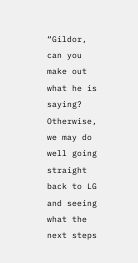“Gildor, can you make out what he is saying? Otherwise, we may do well going straight back to LG and seeing what the next steps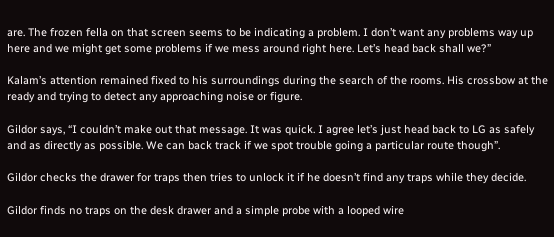are. The frozen fella on that screen seems to be indicating a problem. I don’t want any problems way up here and we might get some problems if we mess around right here. Let’s head back shall we?”

Kalam’s attention remained fixed to his surroundings during the search of the rooms. His crossbow at the ready and trying to detect any approaching noise or figure.

Gildor says, “I couldn’t make out that message. It was quick. I agree let’s just head back to LG as safely and as directly as possible. We can back track if we spot trouble going a particular route though”.

Gildor checks the drawer for traps then tries to unlock it if he doesn’t find any traps while they decide.

Gildor finds no traps on the desk drawer and a simple probe with a looped wire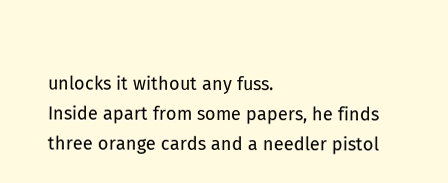unlocks it without any fuss.
Inside apart from some papers, he finds three orange cards and a needler pistol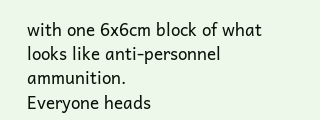with one 6x6cm block of what looks like anti-personnel ammunition.
Everyone heads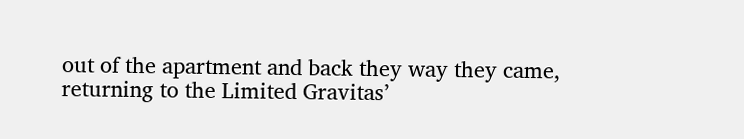out of the apartment and back they way they came, returning to the Limited Gravitas’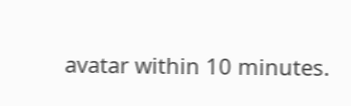avatar within 10 minutes.